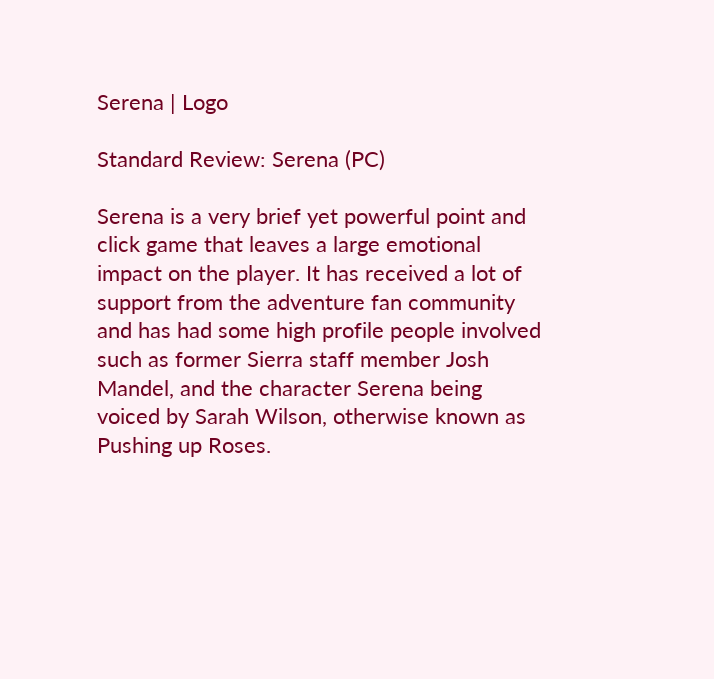Serena | Logo

Standard Review: Serena (PC)

Serena is a very brief yet powerful point and click game that leaves a large emotional impact on the player. It has received a lot of support from the adventure fan community and has had some high profile people involved such as former Sierra staff member Josh Mandel, and the character Serena being voiced by Sarah Wilson, otherwise known as Pushing up Roses.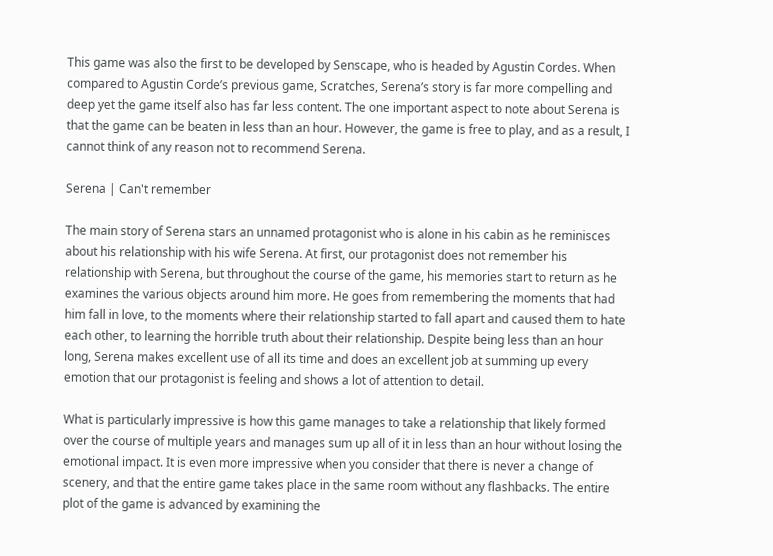This game was also the first to be developed by Senscape, who is headed by Agustin Cordes. When compared to Agustin Corde’s previous game, Scratches, Serena’s story is far more compelling and deep yet the game itself also has far less content. The one important aspect to note about Serena is that the game can be beaten in less than an hour. However, the game is free to play, and as a result, I cannot think of any reason not to recommend Serena.

Serena | Can't remember

The main story of Serena stars an unnamed protagonist who is alone in his cabin as he reminisces about his relationship with his wife Serena. At first, our protagonist does not remember his relationship with Serena, but throughout the course of the game, his memories start to return as he examines the various objects around him more. He goes from remembering the moments that had him fall in love, to the moments where their relationship started to fall apart and caused them to hate each other, to learning the horrible truth about their relationship. Despite being less than an hour long, Serena makes excellent use of all its time and does an excellent job at summing up every emotion that our protagonist is feeling and shows a lot of attention to detail.

What is particularly impressive is how this game manages to take a relationship that likely formed over the course of multiple years and manages sum up all of it in less than an hour without losing the emotional impact. It is even more impressive when you consider that there is never a change of scenery, and that the entire game takes place in the same room without any flashbacks. The entire plot of the game is advanced by examining the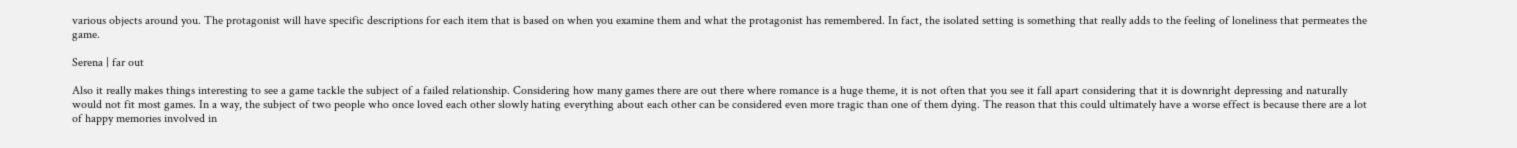various objects around you. The protagonist will have specific descriptions for each item that is based on when you examine them and what the protagonist has remembered. In fact, the isolated setting is something that really adds to the feeling of loneliness that permeates the game.

Serena | far out

Also it really makes things interesting to see a game tackle the subject of a failed relationship. Considering how many games there are out there where romance is a huge theme, it is not often that you see it fall apart considering that it is downright depressing and naturally would not fit most games. In a way, the subject of two people who once loved each other slowly hating everything about each other can be considered even more tragic than one of them dying. The reason that this could ultimately have a worse effect is because there are a lot of happy memories involved in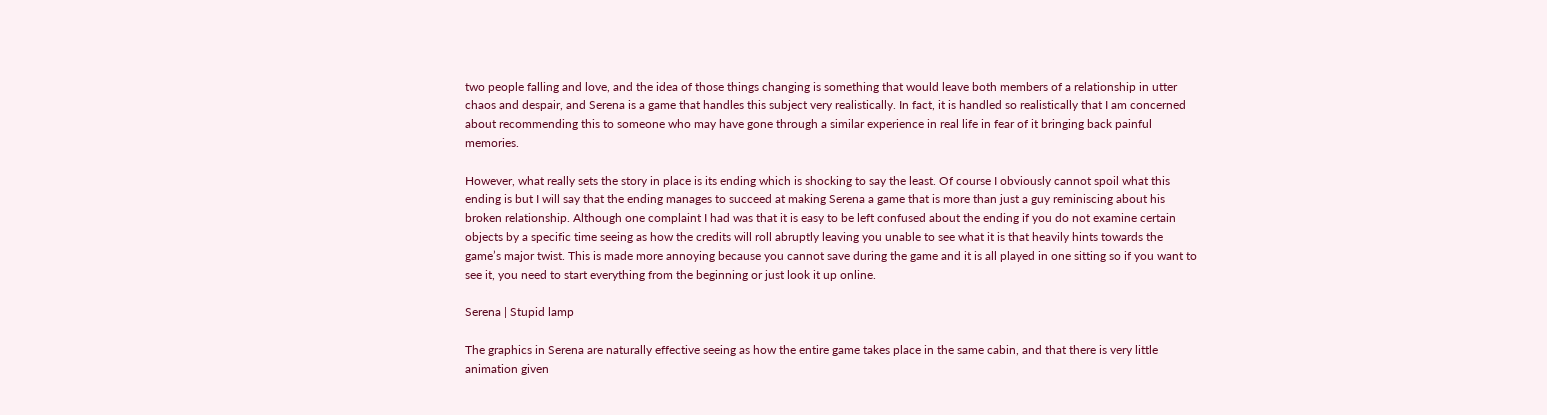two people falling and love, and the idea of those things changing is something that would leave both members of a relationship in utter chaos and despair, and Serena is a game that handles this subject very realistically. In fact, it is handled so realistically that I am concerned about recommending this to someone who may have gone through a similar experience in real life in fear of it bringing back painful memories.

However, what really sets the story in place is its ending which is shocking to say the least. Of course I obviously cannot spoil what this ending is but I will say that the ending manages to succeed at making Serena a game that is more than just a guy reminiscing about his broken relationship. Although one complaint I had was that it is easy to be left confused about the ending if you do not examine certain objects by a specific time seeing as how the credits will roll abruptly leaving you unable to see what it is that heavily hints towards the game’s major twist. This is made more annoying because you cannot save during the game and it is all played in one sitting so if you want to see it, you need to start everything from the beginning or just look it up online.

Serena | Stupid lamp

The graphics in Serena are naturally effective seeing as how the entire game takes place in the same cabin, and that there is very little animation given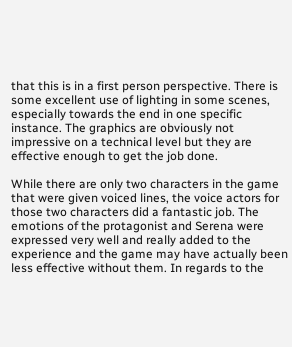that this is in a first person perspective. There is some excellent use of lighting in some scenes, especially towards the end in one specific instance. The graphics are obviously not impressive on a technical level but they are effective enough to get the job done.

While there are only two characters in the game that were given voiced lines, the voice actors for those two characters did a fantastic job. The emotions of the protagonist and Serena were expressed very well and really added to the experience and the game may have actually been less effective without them. In regards to the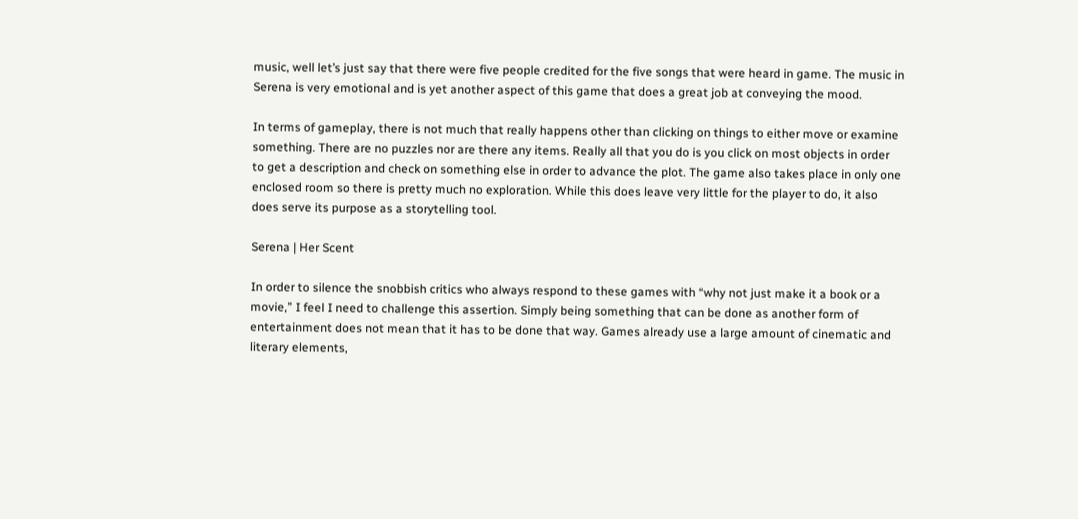music, well let’s just say that there were five people credited for the five songs that were heard in game. The music in Serena is very emotional and is yet another aspect of this game that does a great job at conveying the mood.

In terms of gameplay, there is not much that really happens other than clicking on things to either move or examine something. There are no puzzles nor are there any items. Really all that you do is you click on most objects in order to get a description and check on something else in order to advance the plot. The game also takes place in only one enclosed room so there is pretty much no exploration. While this does leave very little for the player to do, it also does serve its purpose as a storytelling tool.

Serena | Her Scent

In order to silence the snobbish critics who always respond to these games with “why not just make it a book or a movie,” I feel I need to challenge this assertion. Simply being something that can be done as another form of entertainment does not mean that it has to be done that way. Games already use a large amount of cinematic and literary elements,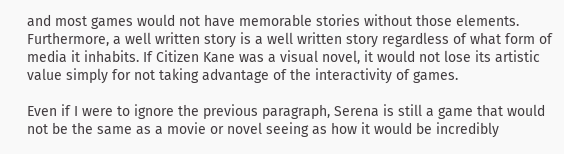and most games would not have memorable stories without those elements. Furthermore, a well written story is a well written story regardless of what form of media it inhabits. If Citizen Kane was a visual novel, it would not lose its artistic value simply for not taking advantage of the interactivity of games.

Even if I were to ignore the previous paragraph, Serena is still a game that would not be the same as a movie or novel seeing as how it would be incredibly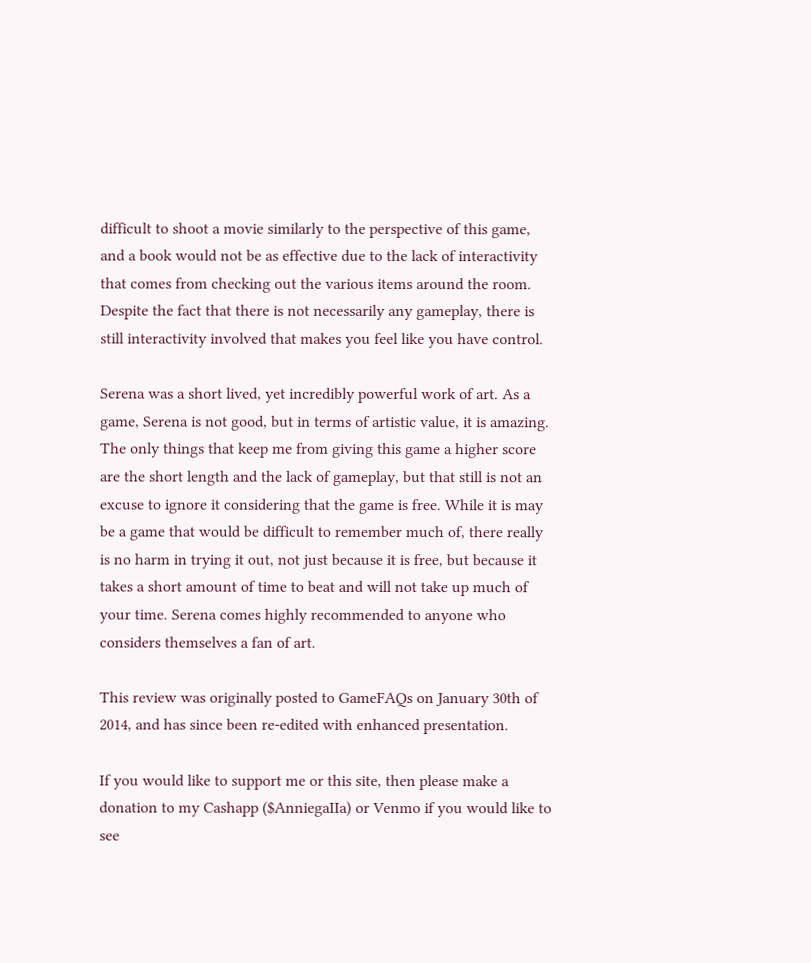difficult to shoot a movie similarly to the perspective of this game, and a book would not be as effective due to the lack of interactivity that comes from checking out the various items around the room. Despite the fact that there is not necessarily any gameplay, there is still interactivity involved that makes you feel like you have control.

Serena was a short lived, yet incredibly powerful work of art. As a game, Serena is not good, but in terms of artistic value, it is amazing. The only things that keep me from giving this game a higher score are the short length and the lack of gameplay, but that still is not an excuse to ignore it considering that the game is free. While it is may be a game that would be difficult to remember much of, there really is no harm in trying it out, not just because it is free, but because it takes a short amount of time to beat and will not take up much of your time. Serena comes highly recommended to anyone who considers themselves a fan of art.

This review was originally posted to GameFAQs on January 30th of 2014, and has since been re-edited with enhanced presentation.

If you would like to support me or this site, then please make a donation to my Cashapp ($AnniegaIIa) or Venmo if you would like to see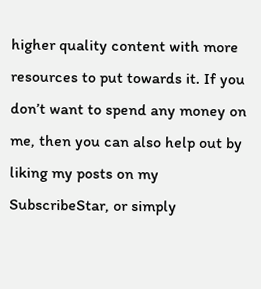higher quality content with more resources to put towards it. If you don’t want to spend any money on me, then you can also help out by liking my posts on my SubscribeStar, or simply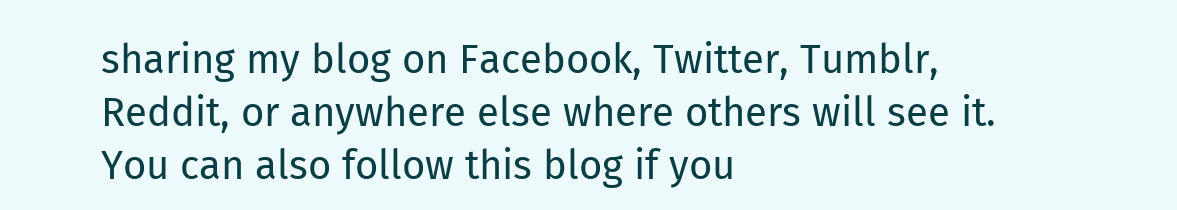sharing my blog on Facebook, Twitter, Tumblr, Reddit, or anywhere else where others will see it. You can also follow this blog if you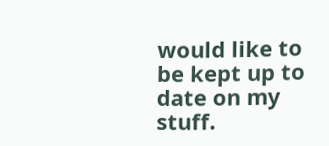would like to be kept up to date on my stuff.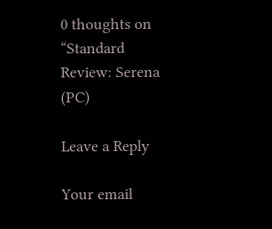0 thoughts on “Standard Review: Serena (PC)

Leave a Reply

Your email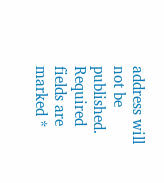address will not be published. Required fields are marked *